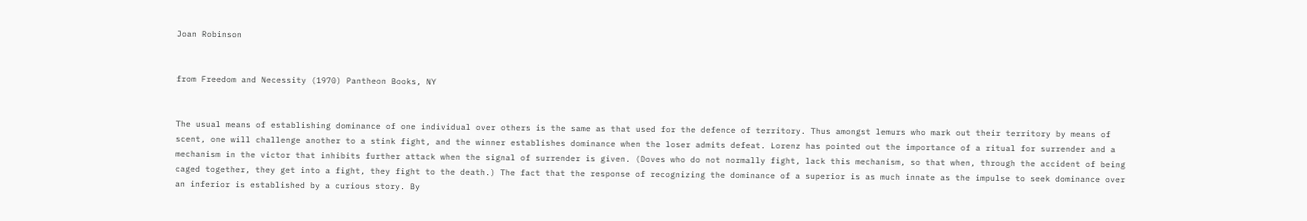Joan Robinson


from Freedom and Necessity (1970) Pantheon Books, NY


The usual means of establishing dominance of one individual over others is the same as that used for the defence of territory. Thus amongst lemurs who mark out their territory by means of scent, one will challenge another to a stink fight, and the winner establishes dominance when the loser admits defeat. Lorenz has pointed out the importance of a ritual for surrender and a mechanism in the victor that inhibits further attack when the signal of surrender is given. (Doves who do not normally fight, lack this mechanism, so that when, through the accident of being caged together, they get into a fight, they fight to the death.) The fact that the response of recognizing the dominance of a superior is as much innate as the impulse to seek dominance over an inferior is established by a curious story. By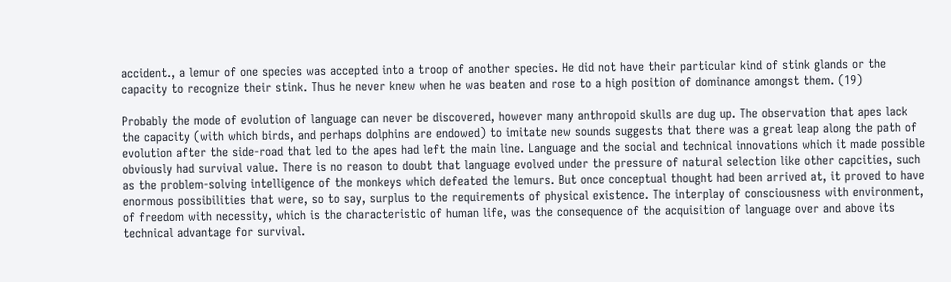accident., a lemur of one species was accepted into a troop of another species. He did not have their particular kind of stink glands or the capacity to recognize their stink. Thus he never knew when he was beaten and rose to a high position of dominance amongst them. (19)

Probably the mode of evolution of language can never be discovered, however many anthropoid skulls are dug up. The observation that apes lack the capacity (with which birds, and perhaps dolphins are endowed) to imitate new sounds suggests that there was a great leap along the path of evolution after the side-road that led to the apes had left the main line. Language and the social and technical innovations which it made possible obviously had survival value. There is no reason to doubt that language evolved under the pressure of natural selection like other capcities, such as the problem-solving intelligence of the monkeys which defeated the lemurs. But once conceptual thought had been arrived at, it proved to have enormous possibilities that were, so to say, surplus to the requirements of physical existence. The interplay of consciousness with environment, of freedom with necessity, which is the characteristic of human life, was the consequence of the acquisition of language over and above its technical advantage for survival.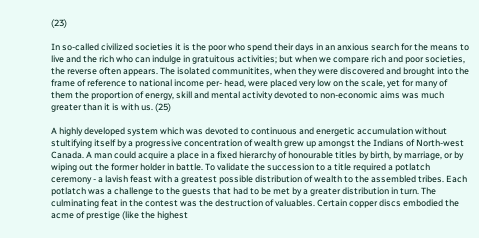(23)

In so-called civilized societies it is the poor who spend their days in an anxious search for the means to live and the rich who can indulge in gratuitous activities; but when we compare rich and poor societies, the reverse often appears. The isolated communitites, when they were discovered and brought into the frame of reference to national income per- head, were placed very low on the scale, yet for many of them the proportion of energy, skill and mental activity devoted to non-economic aims was much greater than it is with us. (25)

A highly developed system which was devoted to continuous and energetic accumulation without stultifying itself by a progressive concentration of wealth grew up amongst the Indians of North-west Canada. A man could acquire a place in a fixed hierarchy of honourable titles by birth, by marriage, or by wiping out the former holder in battle. To validate the succession to a title required a potlatch ceremony - a lavish feast with a greatest possible distribution of wealth to the assembled tribes. Each potlatch was a challenge to the guests that had to be met by a greater distribution in turn. The culminating feat in the contest was the destruction of valuables. Certain copper discs embodied the acme of prestige (like the highest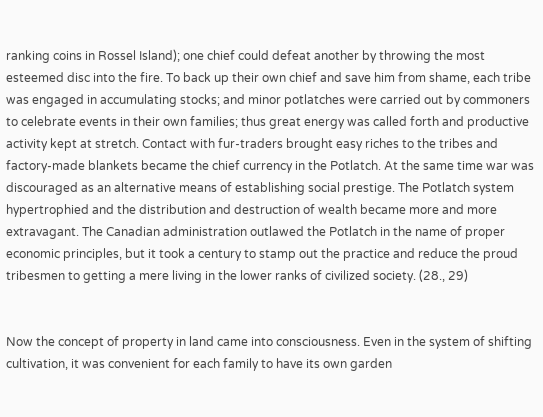ranking coins in Rossel Island); one chief could defeat another by throwing the most esteemed disc into the fire. To back up their own chief and save him from shame, each tribe was engaged in accumulating stocks; and minor potlatches were carried out by commoners to celebrate events in their own families; thus great energy was called forth and productive activity kept at stretch. Contact with fur-traders brought easy riches to the tribes and factory-made blankets became the chief currency in the Potlatch. At the same time war was discouraged as an alternative means of establishing social prestige. The Potlatch system hypertrophied and the distribution and destruction of wealth became more and more extravagant. The Canadian administration outlawed the Potlatch in the name of proper economic principles, but it took a century to stamp out the practice and reduce the proud tribesmen to getting a mere living in the lower ranks of civilized society. (28., 29)


Now the concept of property in land came into consciousness. Even in the system of shifting cultivation, it was convenient for each family to have its own garden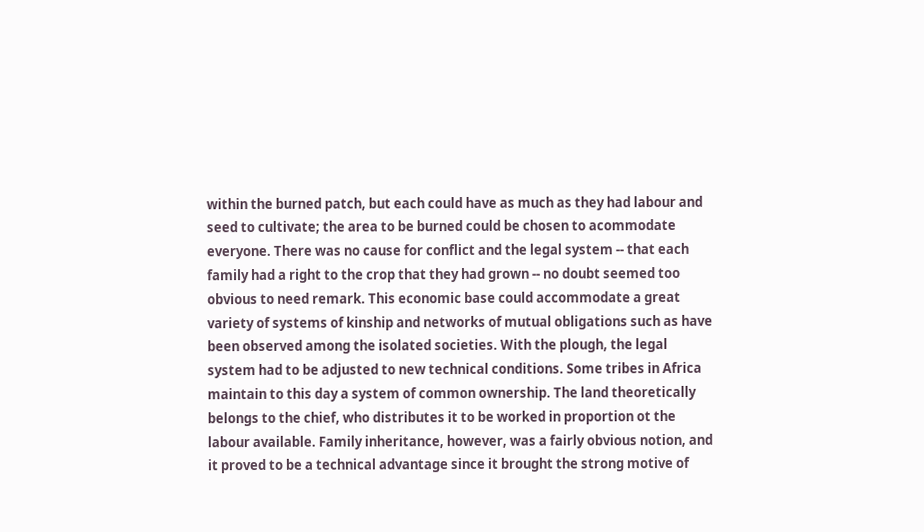within the burned patch, but each could have as much as they had labour and seed to cultivate; the area to be burned could be chosen to acommodate everyone. There was no cause for conflict and the legal system -- that each family had a right to the crop that they had grown -- no doubt seemed too obvious to need remark. This economic base could accommodate a great variety of systems of kinship and networks of mutual obligations such as have been observed among the isolated societies. With the plough, the legal system had to be adjusted to new technical conditions. Some tribes in Africa maintain to this day a system of common ownership. The land theoretically belongs to the chief, who distributes it to be worked in proportion ot the labour available. Family inheritance, however, was a fairly obvious notion, and it proved to be a technical advantage since it brought the strong motive of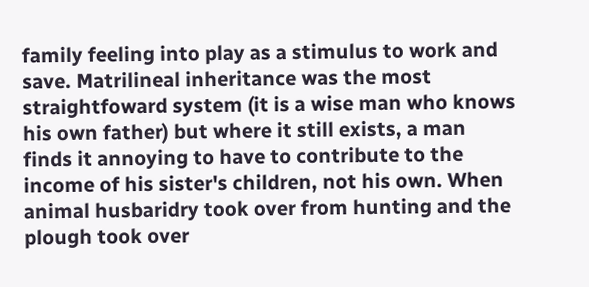family feeling into play as a stimulus to work and save. Matrilineal inheritance was the most straightfoward system (it is a wise man who knows his own father) but where it still exists, a man finds it annoying to have to contribute to the income of his sister's children, not his own. When animal husbaridry took over from hunting and the plough took over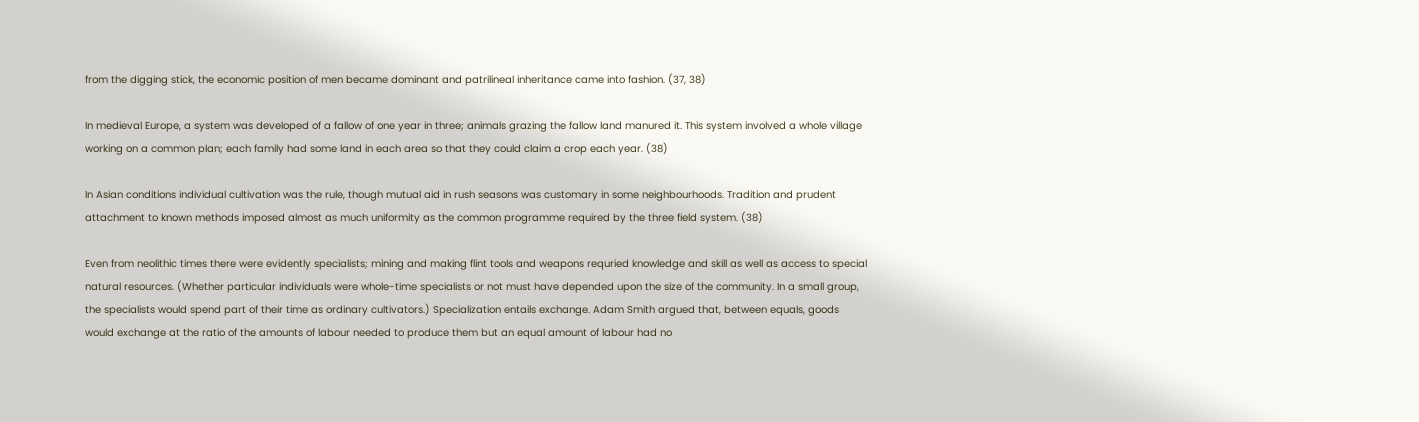from the digging stick, the economic position of men became dominant and patrilineal inheritance came into fashion. (37, 38)

In medieval Europe, a system was developed of a fallow of one year in three; animals grazing the fallow land manured it. This system involved a whole village working on a common plan; each family had some land in each area so that they could claim a crop each year. (38)

In Asian conditions individual cultivation was the rule, though mutual aid in rush seasons was customary in some neighbourhoods. Tradition and prudent attachment to known methods imposed almost as much uniformity as the common programme required by the three field system. (38)

Even from neolithic times there were evidently specialists; mining and making flint tools and weapons requried knowledge and skill as well as access to special natural resources. (Whether particular individuals were whole-time specialists or not must have depended upon the size of the community. In a small group, the specialists would spend part of their time as ordinary cultivators.) Specialization entails exchange. Adam Smith argued that, between equals, goods would exchange at the ratio of the amounts of labour needed to produce them but an equal amount of labour had no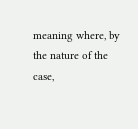meaning where, by the nature of the case,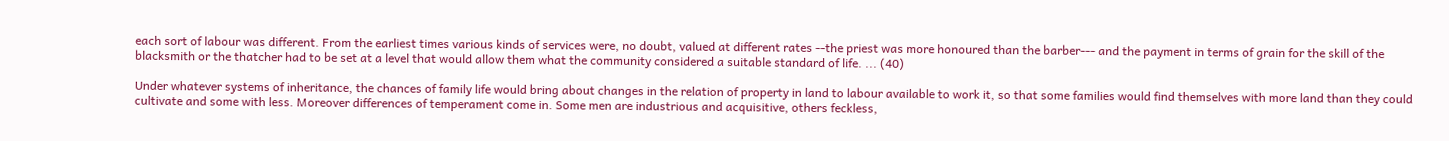each sort of labour was different. From the earliest times various kinds of services were, no doubt, valued at different rates --the priest was more honoured than the barber--- and the payment in terms of grain for the skill of the blacksmith or the thatcher had to be set at a level that would allow them what the community considered a suitable standard of life. ... (40)

Under whatever systems of inheritance, the chances of family life would bring about changes in the relation of property in land to labour available to work it, so that some families would find themselves with more land than they could cultivate and some with less. Moreover differences of temperament come in. Some men are industrious and acquisitive, others feckless,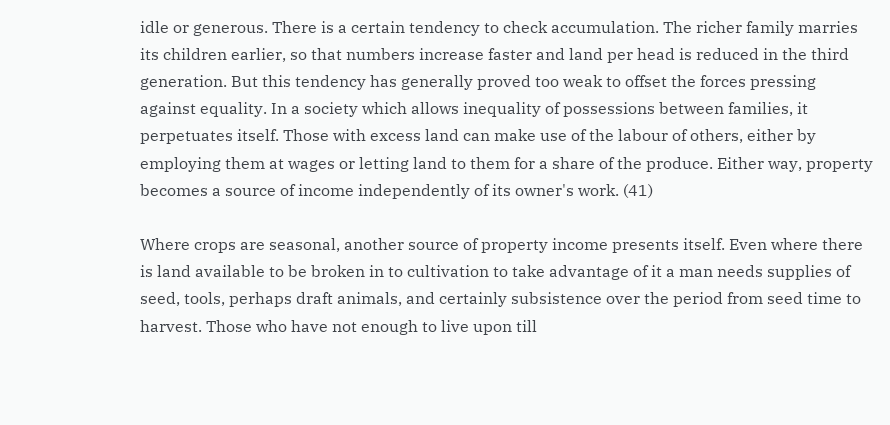idle or generous. There is a certain tendency to check accumulation. The richer family marries its children earlier, so that numbers increase faster and land per head is reduced in the third generation. But this tendency has generally proved too weak to offset the forces pressing against equality. In a society which allows inequality of possessions between families, it perpetuates itself. Those with excess land can make use of the labour of others, either by employing them at wages or letting land to them for a share of the produce. Either way, property becomes a source of income independently of its owner's work. (41)

Where crops are seasonal, another source of property income presents itself. Even where there is land available to be broken in to cultivation to take advantage of it a man needs supplies of seed, tools, perhaps draft animals, and certainly subsistence over the period from seed time to harvest. Those who have not enough to live upon till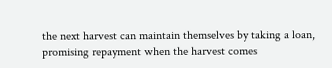the next harvest can maintain themselves by taking a loan, promising repayment when the harvest comes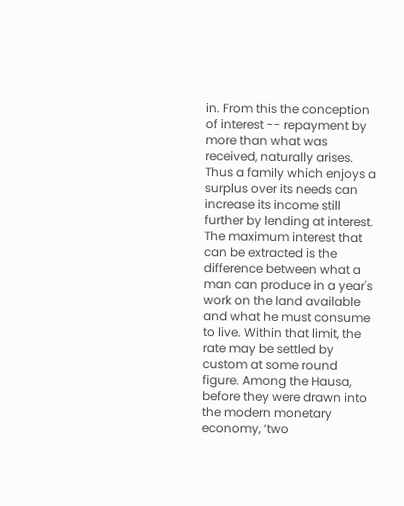in. From this the conception of interest -- repayment by more than what was received, naturally arises. Thus a family which enjoys a surplus over its needs can increase its income still further by lending at interest. The maximum interest that can be extracted is the difference between what a man can produce in a year's work on the land available and what he must consume to live. Within that limit, the rate may be settled by custom at some round figure. Among the Hausa, before they were drawn into the modern monetary economy, ‘two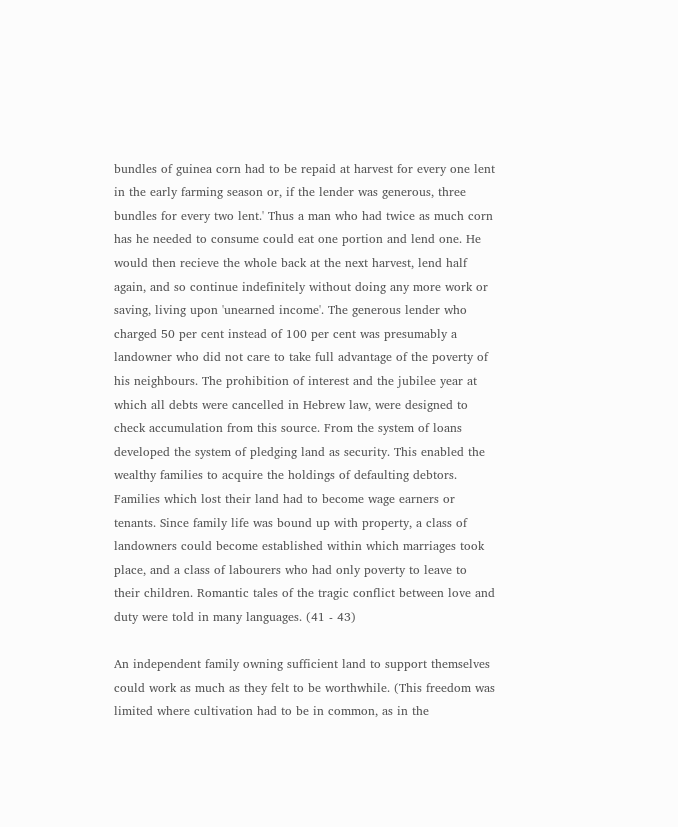bundles of guinea corn had to be repaid at harvest for every one lent in the early farming season or, if the lender was generous, three bundles for every two lent.' Thus a man who had twice as much corn has he needed to consume could eat one portion and lend one. He would then recieve the whole back at the next harvest, lend half again, and so continue indefinitely without doing any more work or saving, living upon 'unearned income'. The generous lender who charged 50 per cent instead of 100 per cent was presumably a landowner who did not care to take full advantage of the poverty of his neighbours. The prohibition of interest and the jubilee year at which all debts were cancelled in Hebrew law, were designed to check accumulation from this source. From the system of loans developed the system of pledging land as security. This enabled the wealthy families to acquire the holdings of defaulting debtors. Families which lost their land had to become wage earners or tenants. Since family life was bound up with property, a class of landowners could become established within which marriages took place, and a class of labourers who had only poverty to leave to their children. Romantic tales of the tragic conflict between love and duty were told in many languages. (41 - 43)

An independent family owning sufficient land to support themselves could work as much as they felt to be worthwhile. (This freedom was limited where cultivation had to be in common, as in the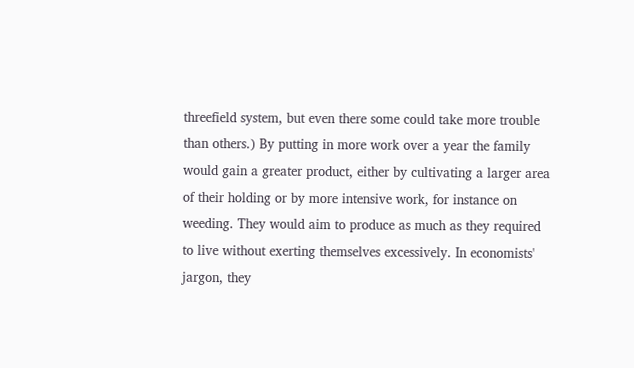threefield system, but even there some could take more trouble than others.) By putting in more work over a year the family would gain a greater product, either by cultivating a larger area of their holding or by more intensive work, for instance on weeding. They would aim to produce as much as they required to live without exerting themselves excessively. In economists' jargon, they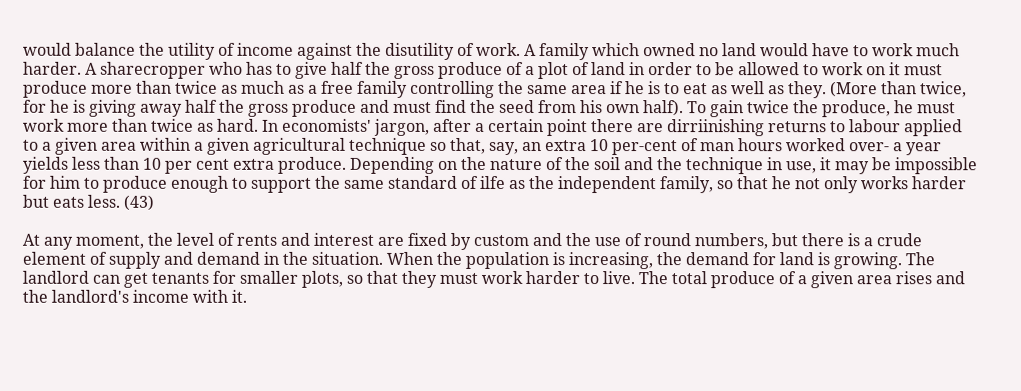would balance the utility of income against the disutility of work. A family which owned no land would have to work much harder. A sharecropper who has to give half the gross produce of a plot of land in order to be allowed to work on it must produce more than twice as much as a free family controlling the same area if he is to eat as well as they. (More than twice, for he is giving away half the gross produce and must find the seed from his own half). To gain twice the produce, he must work more than twice as hard. In economists' jargon, after a certain point there are dirriinishing returns to labour applied to a given area within a given agricultural technique so that, say, an extra 10 per-cent of man hours worked over- a year yields less than 10 per cent extra produce. Depending on the nature of the soil and the technique in use, it may be impossible for him to produce enough to support the same standard of ilfe as the independent family, so that he not only works harder but eats less. (43)

At any moment, the level of rents and interest are fixed by custom and the use of round numbers, but there is a crude element of supply and demand in the situation. When the population is increasing, the demand for land is growing. The landlord can get tenants for smaller plots, so that they must work harder to live. The total produce of a given area rises and the landlord's income with it.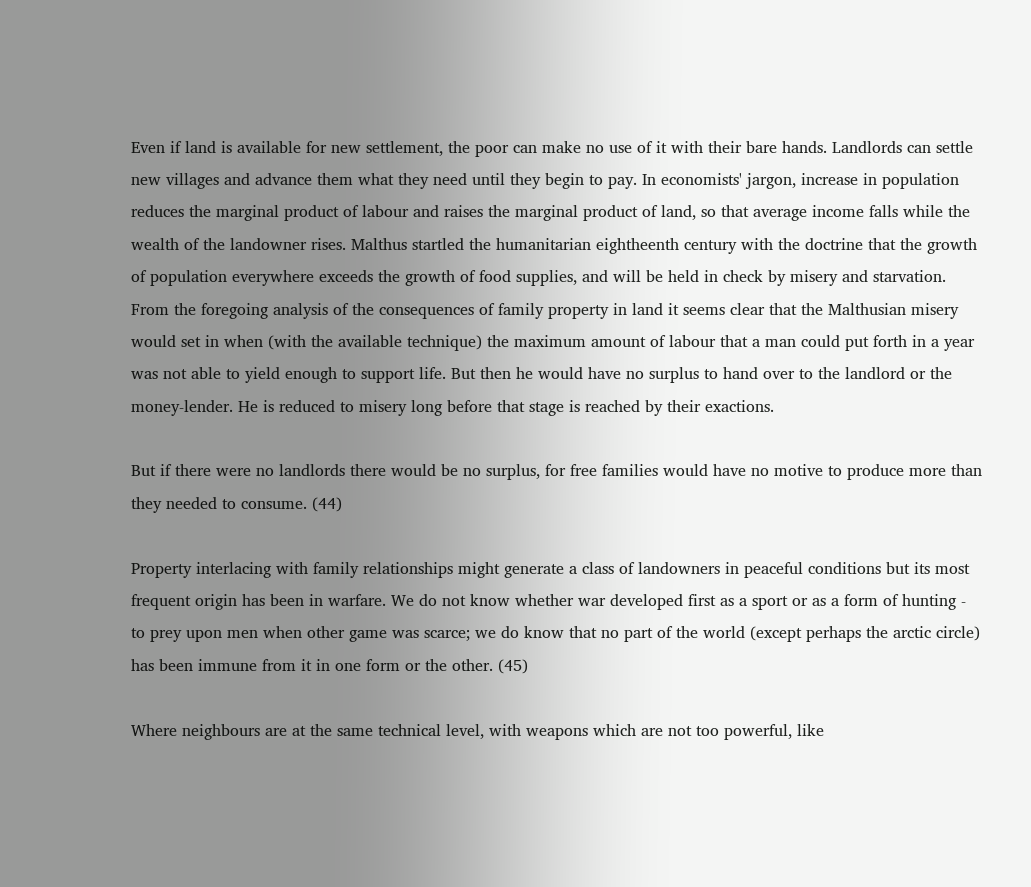Even if land is available for new settlement, the poor can make no use of it with their bare hands. Landlords can settle new villages and advance them what they need until they begin to pay. In economists' jargon, increase in population reduces the marginal product of labour and raises the marginal product of land, so that average income falls while the wealth of the landowner rises. Malthus startled the humanitarian eightheenth century with the doctrine that the growth of population everywhere exceeds the growth of food supplies, and will be held in check by misery and starvation. From the foregoing analysis of the consequences of family property in land it seems clear that the Malthusian misery would set in when (with the available technique) the maximum amount of labour that a man could put forth in a year was not able to yield enough to support life. But then he would have no surplus to hand over to the landlord or the money-lender. He is reduced to misery long before that stage is reached by their exactions.

But if there were no landlords there would be no surplus, for free families would have no motive to produce more than they needed to consume. (44)

Property interlacing with family relationships might generate a class of landowners in peaceful conditions but its most frequent origin has been in warfare. We do not know whether war developed first as a sport or as a form of hunting - to prey upon men when other game was scarce; we do know that no part of the world (except perhaps the arctic circle) has been immune from it in one form or the other. (45)

Where neighbours are at the same technical level, with weapons which are not too powerful, like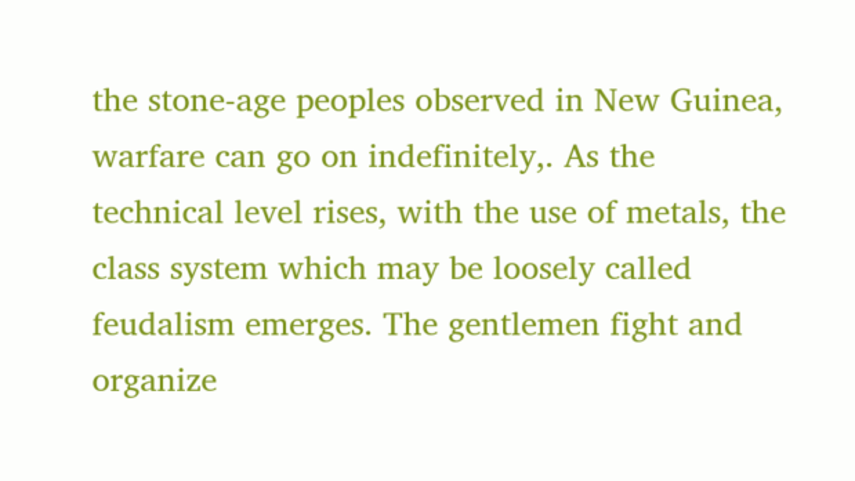the stone-age peoples observed in New Guinea, warfare can go on indefinitely,. As the technical level rises, with the use of metals, the class system which may be loosely called feudalism emerges. The gentlemen fight and organize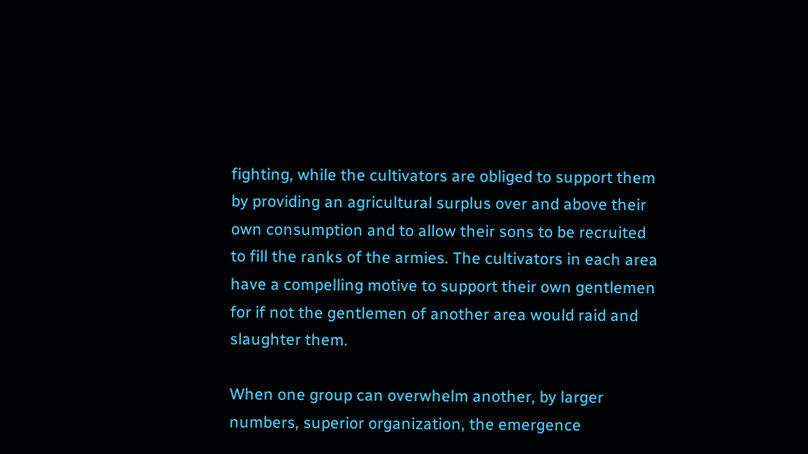fighting, while the cultivators are obliged to support them by providing an agricultural surplus over and above their own consumption and to allow their sons to be recruited to fill the ranks of the armies. The cultivators in each area have a compelling motive to support their own gentlemen for if not the gentlemen of another area would raid and slaughter them.

When one group can overwhelm another, by larger numbers, superior organization, the emergence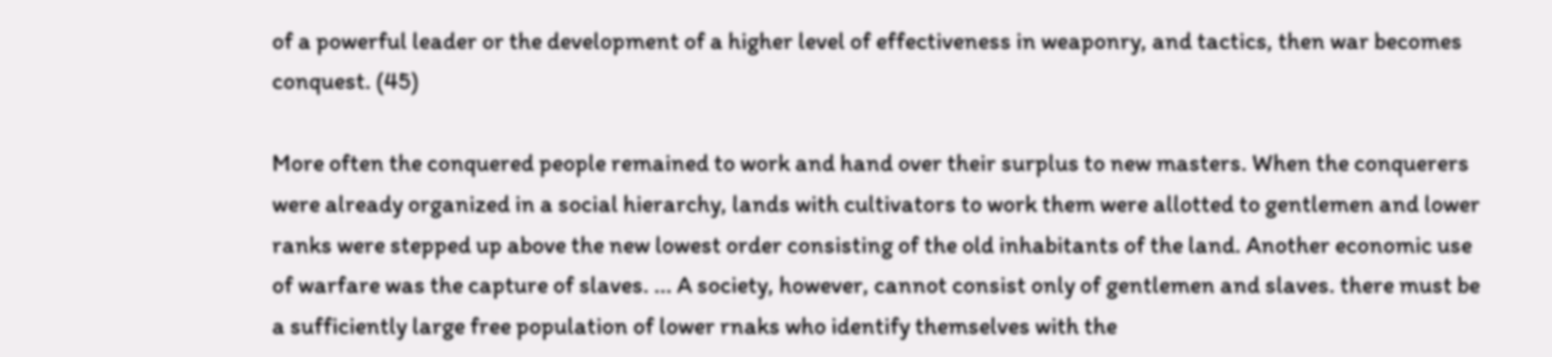of a powerful leader or the development of a higher level of effectiveness in weaponry, and tactics, then war becomes conquest. (45)

More often the conquered people remained to work and hand over their surplus to new masters. When the conquerers were already organized in a social hierarchy, lands with cultivators to work them were allotted to gentlemen and lower ranks were stepped up above the new lowest order consisting of the old inhabitants of the land. Another economic use of warfare was the capture of slaves. ... A society, however, cannot consist only of gentlemen and slaves. there must be a sufficiently large free population of lower rnaks who identify themselves with the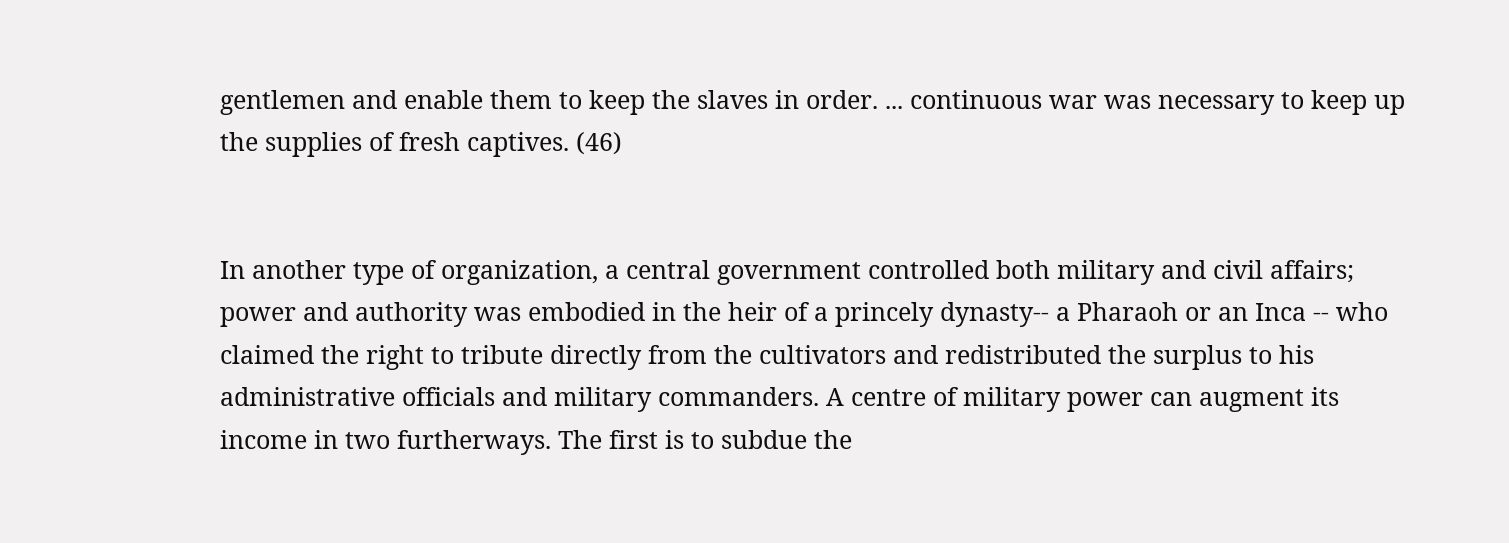gentlemen and enable them to keep the slaves in order. ... continuous war was necessary to keep up the supplies of fresh captives. (46)


In another type of organization, a central government controlled both military and civil affairs; power and authority was embodied in the heir of a princely dynasty-- a Pharaoh or an Inca -- who claimed the right to tribute directly from the cultivators and redistributed the surplus to his administrative officials and military commanders. A centre of military power can augment its income in two furtherways. The first is to subdue the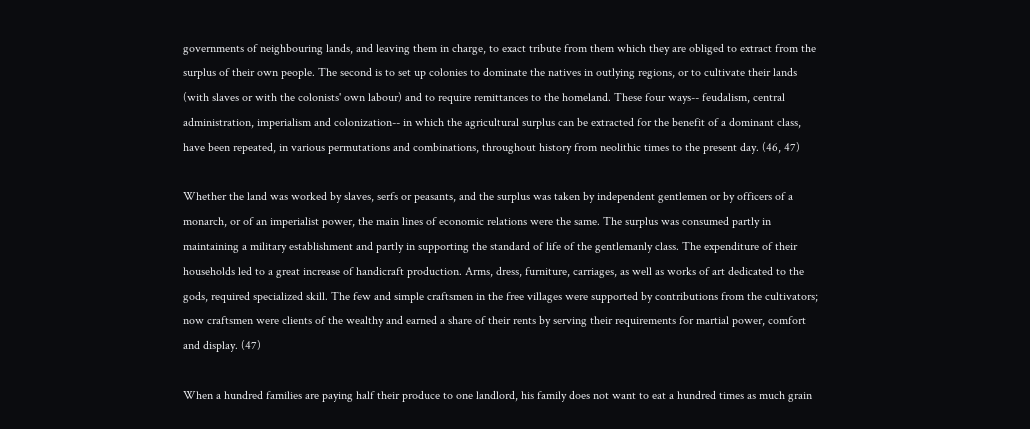governments of neighbouring lands, and leaving them in charge, to exact tribute from them which they are obliged to extract from the surplus of their own people. The second is to set up colonies to dominate the natives in outlying regions, or to cultivate their lands (with slaves or with the colonists' own labour) and to require remittances to the homeland. These four ways-- feudalism, central administration, imperialism and colonization-- in which the agricultural surplus can be extracted for the benefit of a dominant class, have been repeated, in various permutations and combinations, throughout history from neolithic times to the present day. (46, 47)

Whether the land was worked by slaves, serfs or peasants, and the surplus was taken by independent gentlemen or by officers of a monarch, or of an imperialist power, the main lines of economic relations were the same. The surplus was consumed partly in maintaining a military establishment and partly in supporting the standard of life of the gentlemanly class. The expenditure of their households led to a great increase of handicraft production. Arms, dress, furniture, carriages, as well as works of art dedicated to the gods, required specialized skill. The few and simple craftsmen in the free villages were supported by contributions from the cultivators; now craftsmen were clients of the wealthy and earned a share of their rents by serving their requirements for martial power, comfort and display. (47)

When a hundred families are paying half their produce to one landlord, his family does not want to eat a hundred times as much grain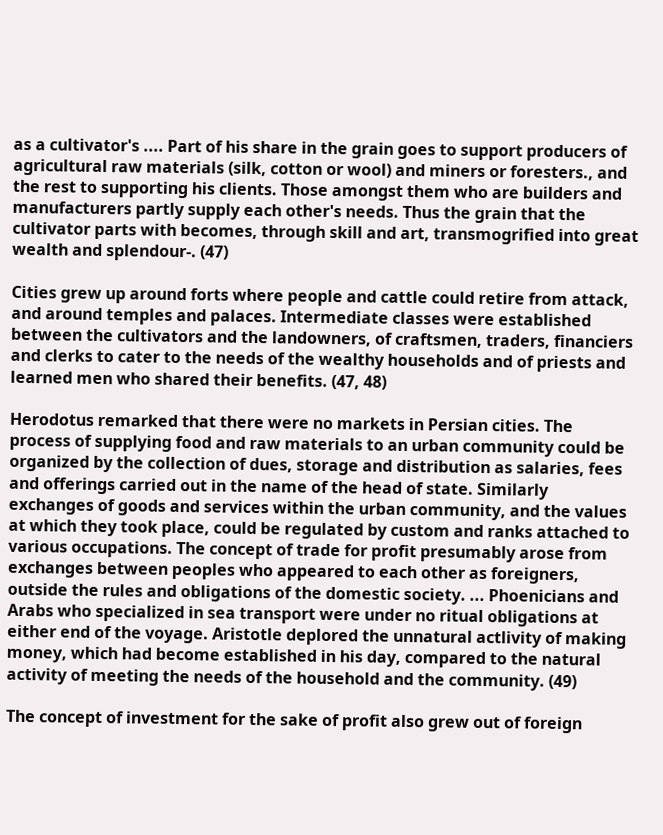as a cultivator's .... Part of his share in the grain goes to support producers of agricultural raw materials (silk, cotton or wool) and miners or foresters., and the rest to supporting his clients. Those amongst them who are builders and manufacturers partly supply each other's needs. Thus the grain that the cultivator parts with becomes, through skill and art, transmogrified into great wealth and splendour-. (47)

Cities grew up around forts where people and cattle could retire from attack, and around temples and palaces. Intermediate classes were established between the cultivators and the landowners, of craftsmen, traders, financiers and clerks to cater to the needs of the wealthy households and of priests and learned men who shared their benefits. (47, 48)

Herodotus remarked that there were no markets in Persian cities. The process of supplying food and raw materials to an urban community could be organized by the collection of dues, storage and distribution as salaries, fees and offerings carried out in the name of the head of state. Similarly exchanges of goods and services within the urban community, and the values at which they took place, could be regulated by custom and ranks attached to various occupations. The concept of trade for profit presumably arose from exchanges between peoples who appeared to each other as foreigners, outside the rules and obligations of the domestic society. ... Phoenicians and Arabs who specialized in sea transport were under no ritual obligations at either end of the voyage. Aristotle deplored the unnatural actlivity of making money, which had become established in his day, compared to the natural activity of meeting the needs of the household and the community. (49)

The concept of investment for the sake of profit also grew out of foreign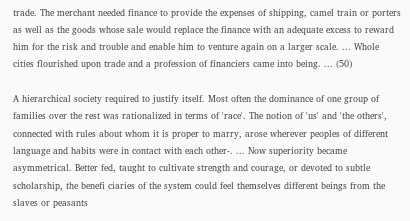trade. The merchant needed finance to provide the expenses of shipping, camel train or porters as well as the goods whose sale would replace the finance with an adequate excess to reward him for the risk and trouble and enable him to venture again on a larger scale. ... Whole cities flourished upon trade and a profession of financiers came into being. ... (50)

A hierarchical society required to justify itself. Most often the dominance of one group of families over the rest was rationalized in terms of 'race'. The notion of 'us' and 'the others', connected with rules about whom it is proper to marry, arose wherever peoples of different language and habits were in contact with each other-. ... Now superiority became asymmetrical. Better fed, taught to cultivate strength and courage, or devoted to subtle scholarship, the benefi ciaries of the system could feel themselves different beings from the slaves or peasants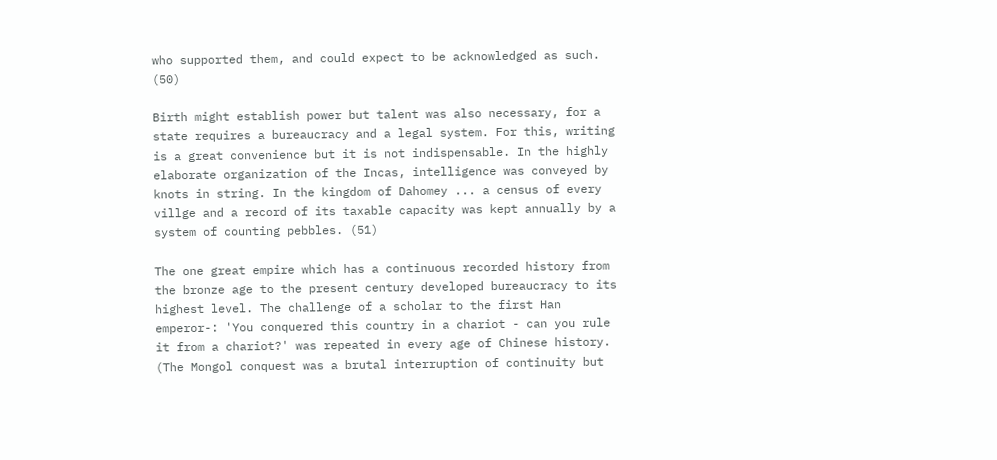who supported them, and could expect to be acknowledged as such. (50)

Birth might establish power but talent was also necessary, for a state requires a bureaucracy and a legal system. For this, writing is a great convenience but it is not indispensable. In the highly elaborate organization of the Incas, intelligence was conveyed by knots in string. In the kingdom of Dahomey ... a census of every villge and a record of its taxable capacity was kept annually by a system of counting pebbles. (51)

The one great empire which has a continuous recorded history from the bronze age to the present century developed bureaucracy to its highest level. The challenge of a scholar to the first Han emperor-: 'You conquered this country in a chariot - can you rule it from a chariot?' was repeated in every age of Chinese history. (The Mongol conquest was a brutal interruption of continuity but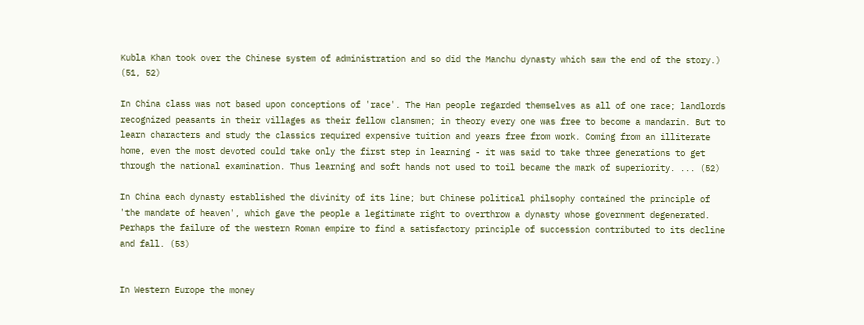Kubla Khan took over the Chinese system of administration and so did the Manchu dynasty which saw the end of the story.) (51, 52)

In China class was not based upon conceptions of 'race'. The Han people regarded themselves as all of one race; landlords recognized peasants in their villages as their fellow clansmen; in theory every one was free to become a mandarin. But to learn characters and study the classics required expensive tuition and years free from work. Coming from an illiterate home, even the most devoted could take only the first step in learning - it was said to take three generations to get through the national examination. Thus learning and soft hands not used to toil became the mark of superiority. ... (52)

In China each dynasty established the divinity of its line; but Chinese political philsophy contained the principle of 'the mandate of heaven', which gave the people a legitimate right to overthrow a dynasty whose government degenerated. Perhaps the failure of the western Roman empire to find a satisfactory principle of succession contributed to its decline and fall. (53)


In Western Europe the money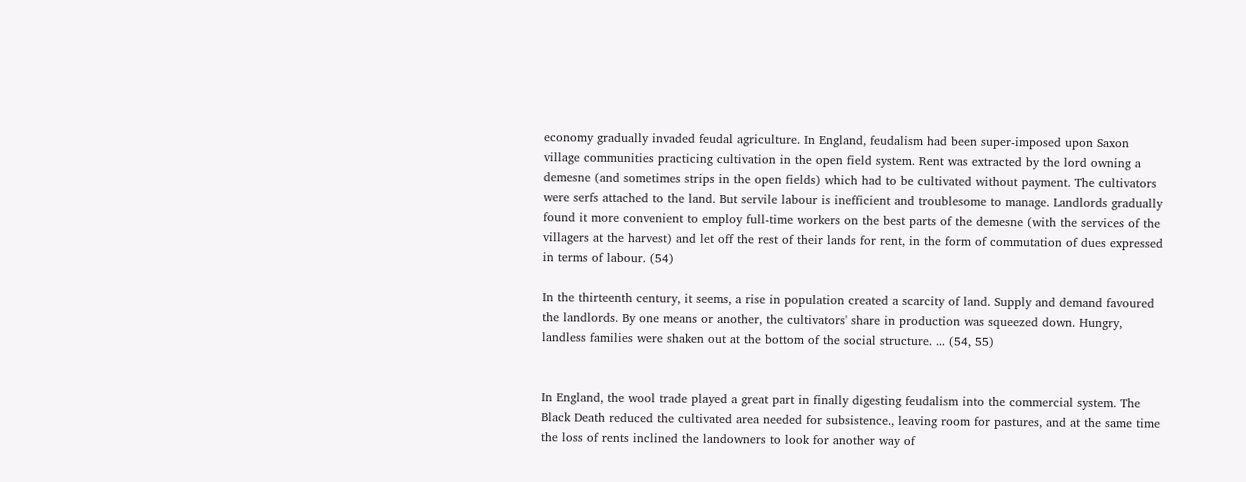economy gradually invaded feudal agriculture. In England, feudalism had been super-imposed upon Saxon village communities practicing cultivation in the open field system. Rent was extracted by the lord owning a demesne (and sometimes strips in the open fields) which had to be cultivated without payment. The cultivators were serfs attached to the land. But servile labour is inefficient and troublesome to manage. Landlords gradually found it more convenient to employ full-time workers on the best parts of the demesne (with the services of the villagers at the harvest) and let off the rest of their lands for rent, in the form of commutation of dues expressed in terms of labour. (54)

In the thirteenth century, it seems, a rise in population created a scarcity of land. Supply and demand favoured the landlords. By one means or another, the cultivators' share in production was squeezed down. Hungry, landless families were shaken out at the bottom of the social structure. ... (54, 55)


In England, the wool trade played a great part in finally digesting feudalism into the commercial system. The Black Death reduced the cultivated area needed for subsistence., leaving room for pastures, and at the same time the loss of rents inclined the landowners to look for another way of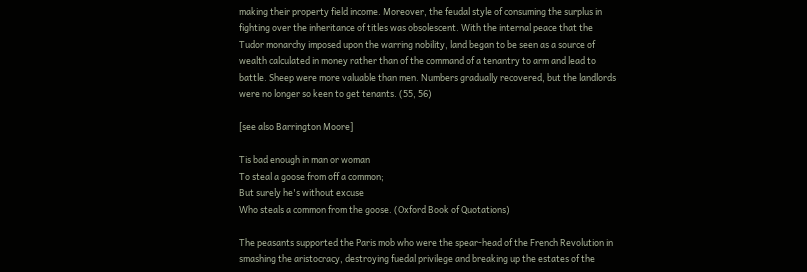making their property field income. Moreover, the feudal style of consuming the surplus in fighting over the inheritance of titles was obsolescent. With the internal peace that the Tudor monarchy imposed upon the warring nobility, land began to be seen as a source of wealth calculated in money rather than of the command of a tenantry to arm and lead to battle. Sheep were more valuable than men. Numbers gradually recovered, but the landlords were no longer so keen to get tenants. (55, 56)

[see also Barrington Moore]

Tis bad enough in man or woman
To steal a goose from off a common;
But surely he's without excuse
Who steals a common from the goose. (Oxford Book of Quotations)

The peasants supported the Paris mob who were the spear-head of the French Revolution in smashing the aristocracy, destroying fuedal privilege and breaking up the estates of the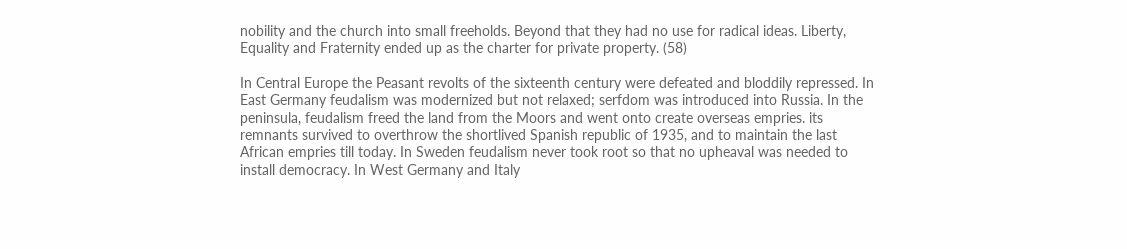nobility and the church into small freeholds. Beyond that they had no use for radical ideas. Liberty, Equality and Fraternity ended up as the charter for private property. (58)

In Central Europe the Peasant revolts of the sixteenth century were defeated and bloddily repressed. In East Germany feudalism was modernized but not relaxed; serfdom was introduced into Russia. In the peninsula, feudalism freed the land from the Moors and went onto create overseas empries. its remnants survived to overthrow the shortlived Spanish republic of 1935, and to maintain the last African empries till today. In Sweden feudalism never took root so that no upheaval was needed to install democracy. In West Germany and Italy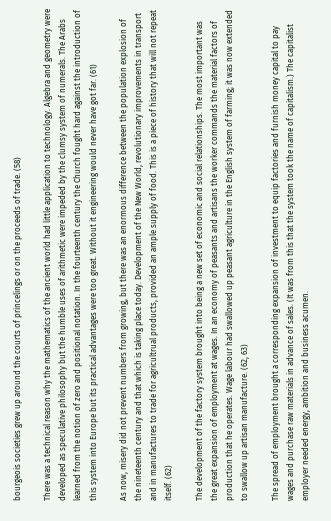bourgeois societies grew up around the courts of princelings or on the proceeds of trade. (58)

There was a technical reason why the mathematics of the ancient world had little application to technology. Algebra and geometry were developed as speculative philosophy but the humble uses of arithmetic were impeded by the clumsy system of numerals. The Arabs learned from the notion of zero and positional notation. In the fourteenth century the Church fought hard against the introduction of this system into Europe but its practical advantages were too great. Without it engineering would never have got far. (61)

As now, misery did not prevent numbers from growing, but there was an enormous difference between the population explosion of the nineteenth century and that which is taking place today. Development of the New World, revolutionary improvements in transport and in manufactures to trade for agricultrual products, provided an ample supply of food. This is a piece of history that will not repeat itself. (62)

The development of the factory system brought into being a new set of economic and social relationships. The most important was the great expansion of employment at wages. In an economy of peasants and artisans the worker commands the material factors of production that he operates. Wage labour had swallowed up peasant agriculture in the English system of farming; it was now extended to swallow up artisan manufacture. (62, 63)

The spread of employment brought a corresponding expansion of investment to equip factories and furnish money capital to pay wages and purchase raw materials in advance of sales. (It was from this that the system took the name of capitalism.) The capitalist employer needed energy, ambition and business acumen.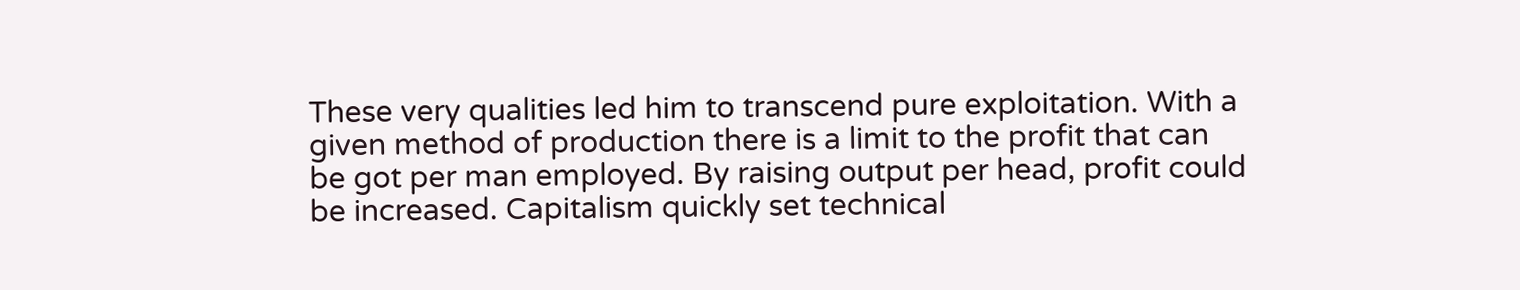These very qualities led him to transcend pure exploitation. With a given method of production there is a limit to the profit that can be got per man employed. By raising output per head, profit could be increased. Capitalism quickly set technical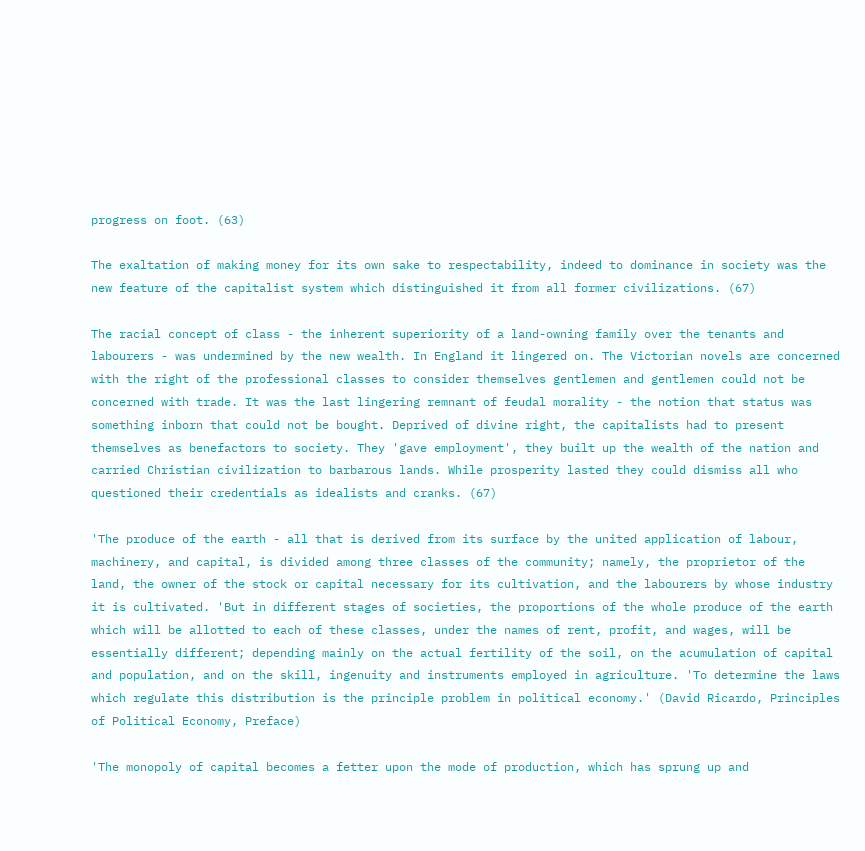progress on foot. (63)

The exaltation of making money for its own sake to respectability, indeed to dominance in society was the new feature of the capitalist system which distinguished it from all former civilizations. (67)

The racial concept of class - the inherent superiority of a land-owning family over the tenants and labourers - was undermined by the new wealth. In England it lingered on. The Victorian novels are concerned with the right of the professional classes to consider themselves gentlemen and gentlemen could not be concerned with trade. It was the last lingering remnant of feudal morality - the notion that status was something inborn that could not be bought. Deprived of divine right, the capitalists had to present themselves as benefactors to society. They 'gave employment', they built up the wealth of the nation and carried Christian civilization to barbarous lands. While prosperity lasted they could dismiss all who questioned their credentials as idealists and cranks. (67)

'The produce of the earth - all that is derived from its surface by the united application of labour, machinery, and capital, is divided among three classes of the community; namely, the proprietor of the land, the owner of the stock or capital necessary for its cultivation, and the labourers by whose industry it is cultivated. 'But in different stages of societies, the proportions of the whole produce of the earth which will be allotted to each of these classes, under the names of rent, profit, and wages, will be essentially different; depending mainly on the actual fertility of the soil, on the acumulation of capital and population, and on the skill, ingenuity and instruments employed in agriculture. 'To determine the laws which regulate this distribution is the principle problem in political economy.' (David Ricardo, Principles of Political Economy, Preface)

'The monopoly of capital becomes a fetter upon the mode of production, which has sprung up and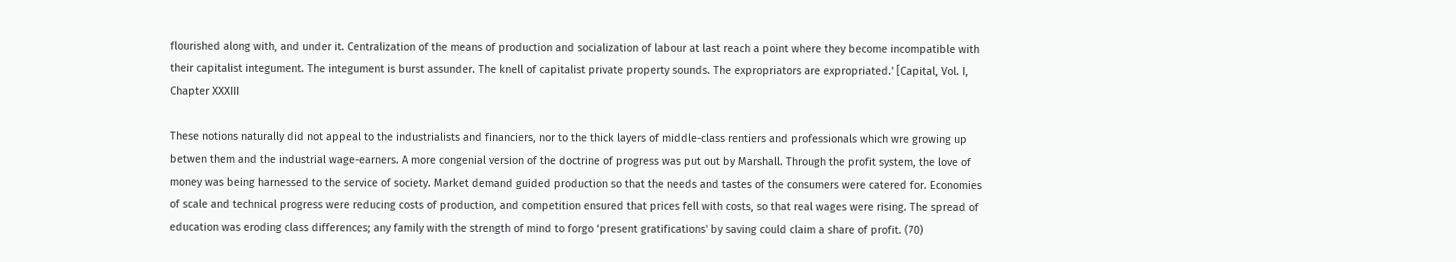flourished along with, and under it. Centralization of the means of production and socialization of labour at last reach a point where they become incompatible with their capitalist integument. The integument is burst assunder. The knell of capitalist private property sounds. The expropriators are expropriated.' [Capital, Vol. I, Chapter XXXIII

These notions naturally did not appeal to the industrialists and financiers, nor to the thick layers of middle-class rentiers and professionals which wre growing up betwen them and the industrial wage-earners. A more congenial version of the doctrine of progress was put out by Marshall. Through the profit system, the love of money was being harnessed to the service of society. Market demand guided production so that the needs and tastes of the consumers were catered for. Economies of scale and technical progress were reducing costs of production, and competition ensured that prices fell with costs, so that real wages were rising. The spread of education was eroding class differences; any family with the strength of mind to forgo ‘present gratifications' by saving could claim a share of profit. (70)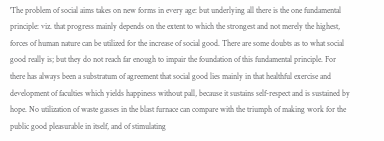'The problem of social aims takes on new forms in every age: but underlying all there is the one fundamental principle: viz. that progress mainly depends on the extent to which the strongest and not merely the highest, forces of human nature can be utilized for the increase of social good. There are some doubts as to what social good really is; but they do not reach far enough to impair the foundation of this fundamental principle. For there has always been a substratum of agreement that social good lies mainly in that healthful exercise and development of faculties which yields happiness without pall, because it sustains self-respect and is sustained by hope. No utilization of waste gasses in the blast furnace can compare with the triumph of making work for the public good pleasurable in itself, and of stimulating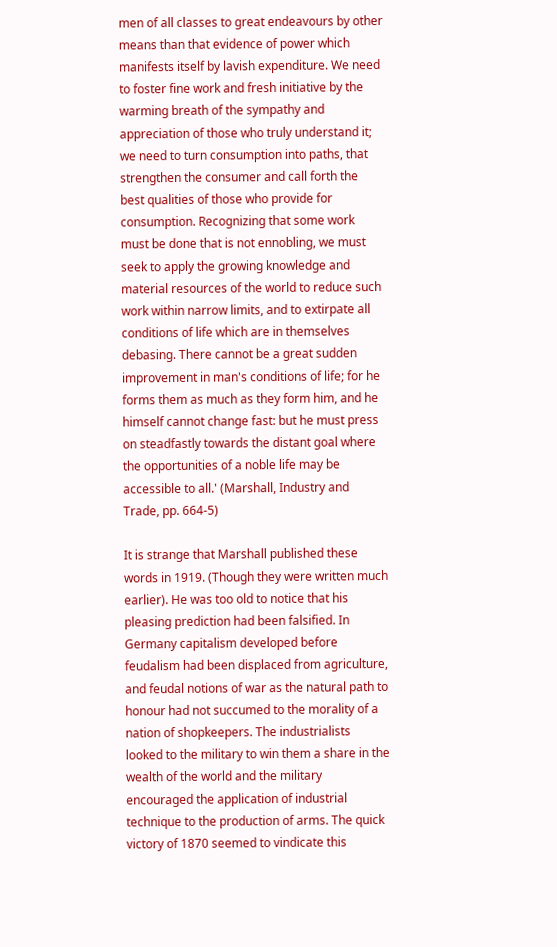men of all classes to great endeavours by other means than that evidence of power which manifests itself by lavish expenditure. We need to foster fine work and fresh initiative by the warming breath of the sympathy and appreciation of those who truly understand it; we need to turn consumption into paths, that strengthen the consumer and call forth the best qualities of those who provide for consumption. Recognizing that some work must be done that is not ennobling, we must seek to apply the growing knowledge and material resources of the world to reduce such work within narrow limits, and to extirpate all conditions of life which are in themselves debasing. There cannot be a great sudden improvement in man's conditions of life; for he forms them as much as they form him, and he himself cannot change fast: but he must press on steadfastly towards the distant goal where the opportunities of a noble life may be accessible to all.' (Marshall, Industry and Trade, pp. 664-5)

It is strange that Marshall published these words in 1919. (Though they were written much earlier). He was too old to notice that his pleasing prediction had been falsified. In Germany capitalism developed before feudalism had been displaced from agriculture, and feudal notions of war as the natural path to honour had not succumed to the morality of a nation of shopkeepers. The industrialists looked to the military to win them a share in the wealth of the world and the military encouraged the application of industrial technique to the production of arms. The quick victory of 1870 seemed to vindicate this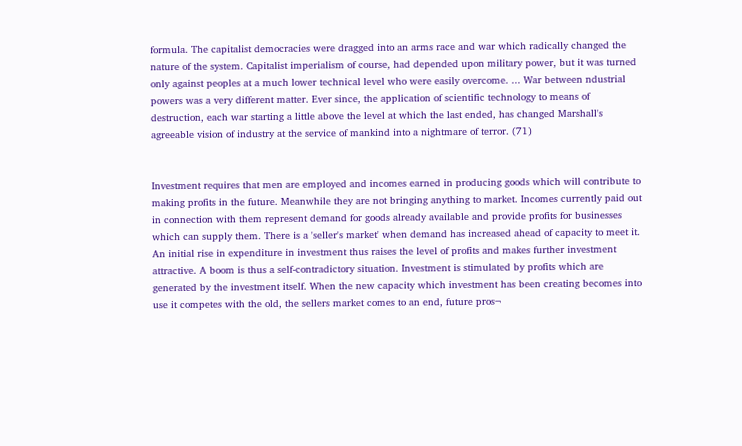formula. The capitalist democracies were dragged into an arms race and war which radically changed the nature of the system. Capitalist imperialism of course, had depended upon military power, but it was turned only against peoples at a much lower technical level who were easily overcome. ... War between ndustrial powers was a very different matter. Ever since, the application of scientific technology to means of destruction, each war starting a little above the level at which the last ended, has changed Marshall's agreeable vision of industry at the service of mankind into a nightmare of terror. (71)


Investment requires that men are employed and incomes earned in producing goods which will contribute to making profits in the future. Meanwhile they are not bringing anything to market. Incomes currently paid out in connection with them represent demand for goods already available and provide profits for businesses which can supply them. There is a 'seller's market' when demand has increased ahead of capacity to meet it. An initial rise in expenditure in investment thus raises the level of profits and makes further investment attractive. A boom is thus a self-contradictory situation. Investment is stimulated by profits which are generated by the investment itself. When the new capacity which investment has been creating becomes into use it competes with the old, the sellers market comes to an end, future pros¬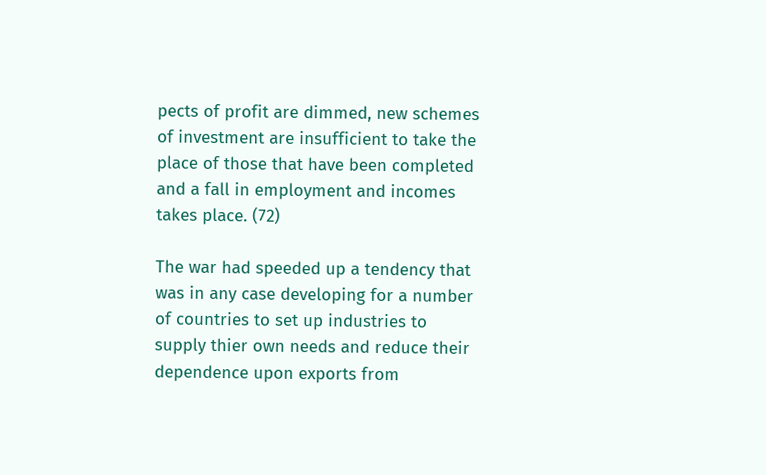pects of profit are dimmed, new schemes of investment are insufficient to take the place of those that have been completed and a fall in employment and incomes takes place. (72)

The war had speeded up a tendency that was in any case developing for a number of countries to set up industries to supply thier own needs and reduce their dependence upon exports from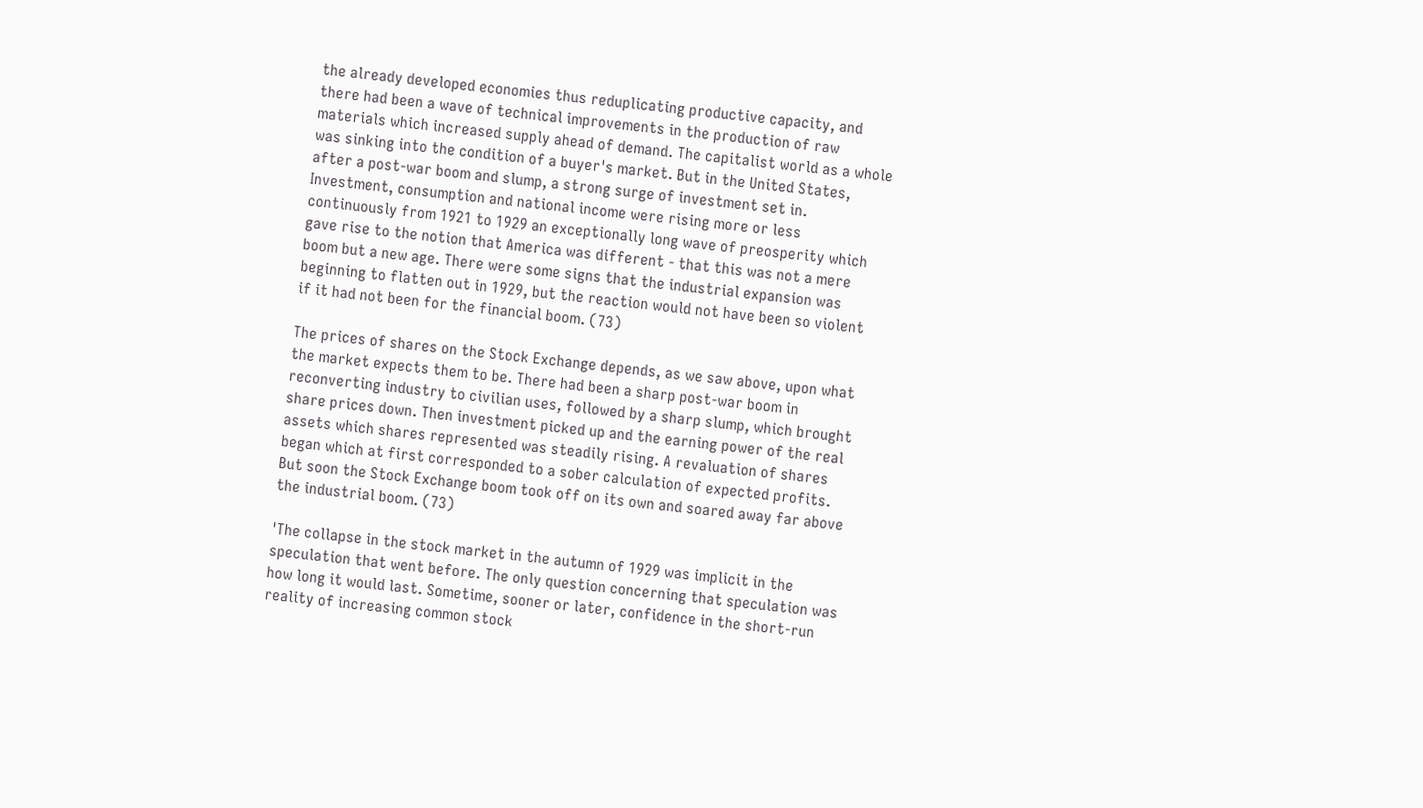the already developed economies thus reduplicating productive capacity, and there had been a wave of technical improvements in the production of raw materials which increased supply ahead of demand. The capitalist world as a whole was sinking into the condition of a buyer's market. But in the United States, after a post-war boom and slump, a strong surge of investment set in. Investment, consumption and national income were rising more or less continuously from 1921 to 1929 an exceptionally long wave of preosperity which gave rise to the notion that America was different - that this was not a mere boom but a new age. There were some signs that the industrial expansion was beginning to flatten out in 1929, but the reaction would not have been so violent if it had not been for the financial boom. (73)

The prices of shares on the Stock Exchange depends, as we saw above, upon what the market expects them to be. There had been a sharp post-war boom in reconverting industry to civilian uses, followed by a sharp slump, which brought share prices down. Then investment picked up and the earning power of the real assets which shares represented was steadily rising. A revaluation of shares began which at first corresponded to a sober calculation of expected profits. But soon the Stock Exchange boom took off on its own and soared away far above the industrial boom. (73)

'The collapse in the stock market in the autumn of 1929 was implicit in the speculation that went before. The only question concerning that speculation was how long it would last. Sometime, sooner or later, confidence in the short-run reality of increasing common stock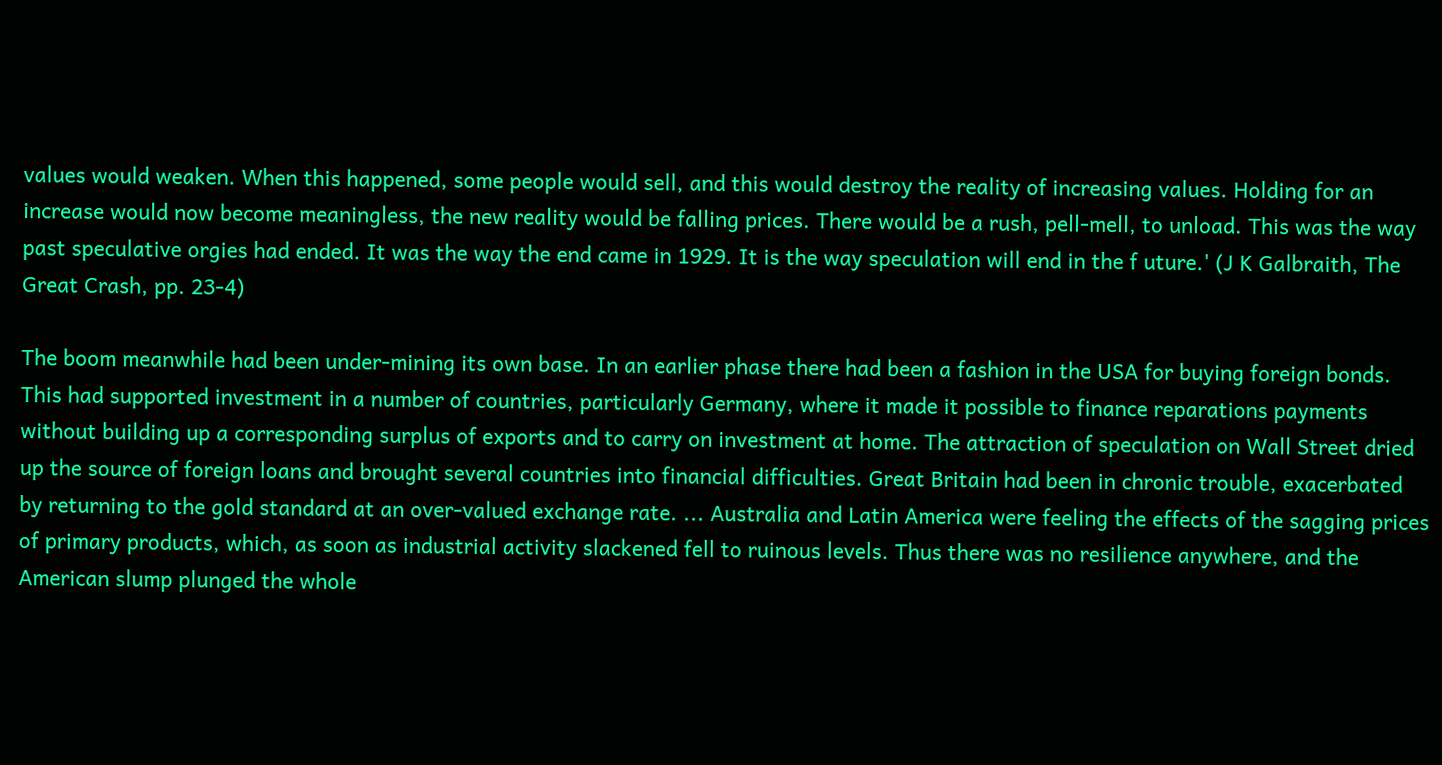values would weaken. When this happened, some people would sell, and this would destroy the reality of increasing values. Holding for an increase would now become meaningless, the new reality would be falling prices. There would be a rush, pell-mell, to unload. This was the way past speculative orgies had ended. It was the way the end came in 1929. It is the way speculation will end in the f uture.' (J K Galbraith, The Great Crash, pp. 23-4)

The boom meanwhile had been under-mining its own base. In an earlier phase there had been a fashion in the USA for buying foreign bonds. This had supported investment in a number of countries, particularly Germany, where it made it possible to finance reparations payments without building up a corresponding surplus of exports and to carry on investment at home. The attraction of speculation on Wall Street dried up the source of foreign loans and brought several countries into financial difficulties. Great Britain had been in chronic trouble, exacerbated by returning to the gold standard at an over-valued exchange rate. ... Australia and Latin America were feeling the effects of the sagging prices of primary products, which, as soon as industrial activity slackened fell to ruinous levels. Thus there was no resilience anywhere, and the American slump plunged the whole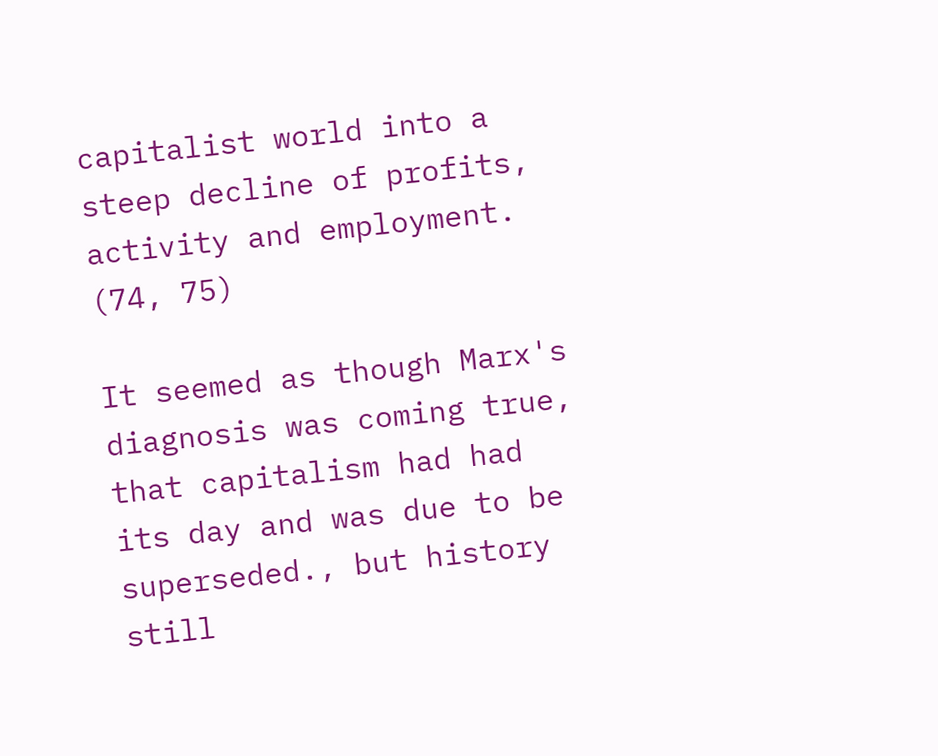capitalist world into a steep decline of profits, activity and employment. (74, 75)

It seemed as though Marx's diagnosis was coming true, that capitalism had had its day and was due to be superseded., but history still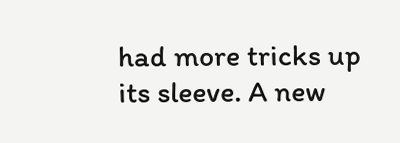had more tricks up its sleeve. A new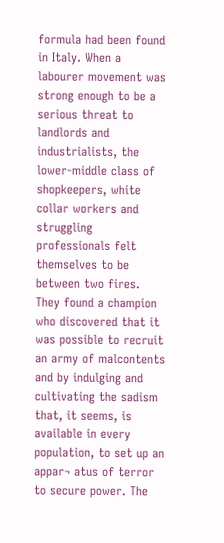formula had been found in Italy. When a labourer movement was strong enough to be a serious threat to landlords and industrialists, the lower-middle class of shopkeepers, white collar workers and struggling professionals felt themselves to be between two fires. They found a champion who discovered that it was possible to recruit an army of malcontents and by indulging and cultivating the sadism that, it seems, is available in every population, to set up an appar¬ atus of terror to secure power. The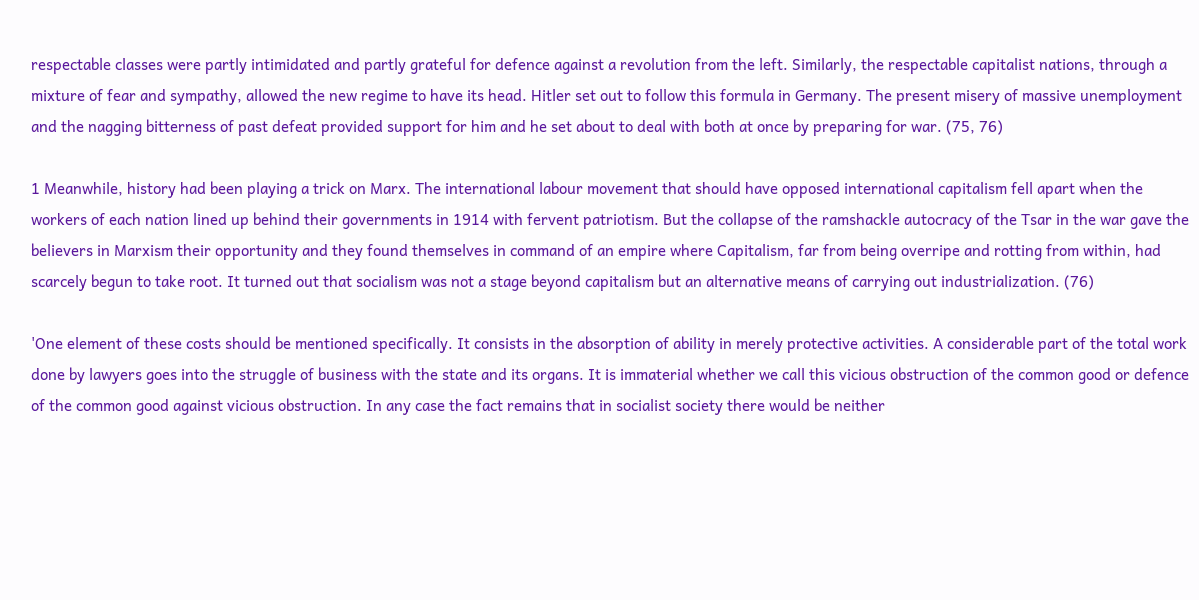respectable classes were partly intimidated and partly grateful for defence against a revolution from the left. Similarly, the respectable capitalist nations, through a mixture of fear and sympathy, allowed the new regime to have its head. Hitler set out to follow this formula in Germany. The present misery of massive unemployment and the nagging bitterness of past defeat provided support for him and he set about to deal with both at once by preparing for war. (75, 76)

1 Meanwhile, history had been playing a trick on Marx. The international labour movement that should have opposed international capitalism fell apart when the workers of each nation lined up behind their governments in 1914 with fervent patriotism. But the collapse of the ramshackle autocracy of the Tsar in the war gave the believers in Marxism their opportunity and they found themselves in command of an empire where Capitalism, far from being overripe and rotting from within, had scarcely begun to take root. It turned out that socialism was not a stage beyond capitalism but an alternative means of carrying out industrialization. (76)

'One element of these costs should be mentioned specifically. It consists in the absorption of ability in merely protective activities. A considerable part of the total work done by lawyers goes into the struggle of business with the state and its organs. It is immaterial whether we call this vicious obstruction of the common good or defence of the common good against vicious obstruction. In any case the fact remains that in socialist society there would be neither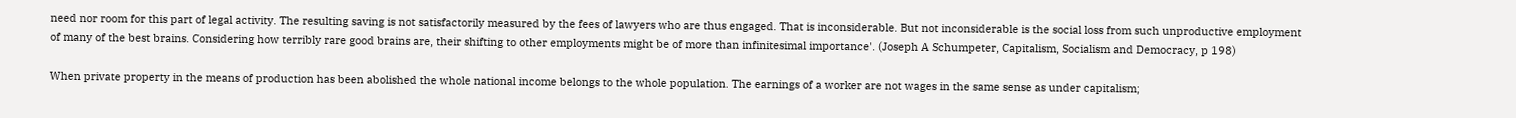need nor room for this part of legal activity. The resulting saving is not satisfactorily measured by the fees of lawyers who are thus engaged. That is inconsiderable. But not inconsiderable is the social loss from such unproductive employment of many of the best brains. Considering how terribly rare good brains are, their shifting to other employments might be of more than infinitesimal importance'. (Joseph A Schumpeter, Capitalism, Socialism and Democracy, p 198)

When private property in the means of production has been abolished the whole national income belongs to the whole population. The earnings of a worker are not wages in the same sense as under capitalism;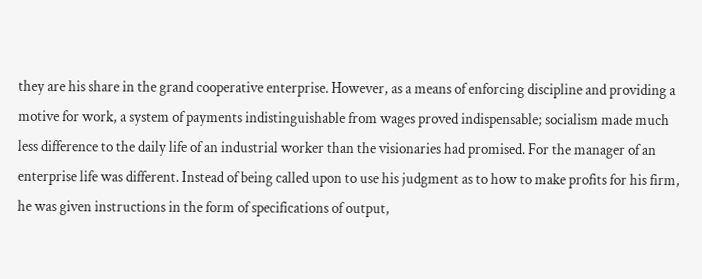they are his share in the grand cooperative enterprise. However, as a means of enforcing discipline and providing a motive for work, a system of payments indistinguishable from wages proved indispensable; socialism made much less difference to the daily life of an industrial worker than the visionaries had promised. For the manager of an enterprise life was different. Instead of being called upon to use his judgment as to how to make profits for his firm, he was given instructions in the form of specifications of output,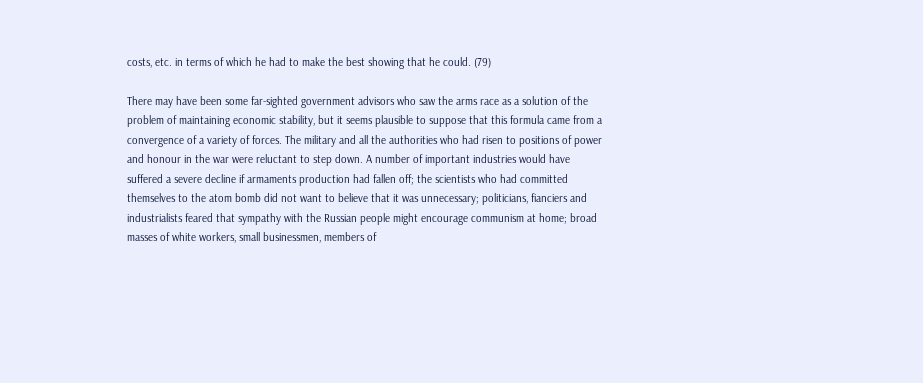costs, etc. in terms of which he had to make the best showing that he could. (79)

There may have been some far-sighted government advisors who saw the arms race as a solution of the problem of maintaining economic stability, but it seems plausible to suppose that this formula came from a convergence of a variety of forces. The military and all the authorities who had risen to positions of power and honour in the war were reluctant to step down. A number of important industries would have suffered a severe decline if armaments production had fallen off; the scientists who had committed themselves to the atom bomb did not want to believe that it was unnecessary; politicians, fianciers and industrialists feared that sympathy with the Russian people might encourage communism at home; broad masses of white workers, small businessmen, members of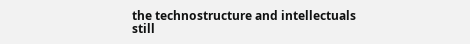the technostructure and intellectuals still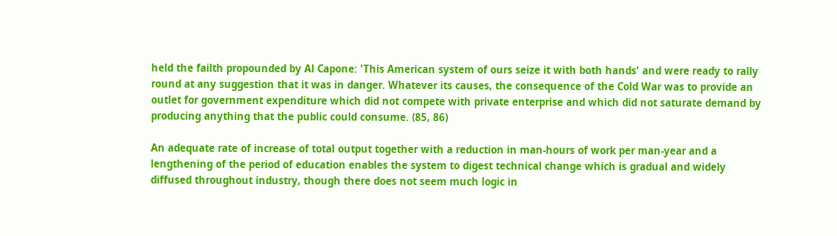held the failth propounded by Al Capone: 'This American system of ours seize it with both hands' and were ready to rally round at any suggestion that it was in danger. Whatever its causes, the consequence of the Cold War was to provide an outlet for government expenditure which did not compete with private enterprise and which did not saturate demand by producing anything that the public could consume. (85, 86)

An adequate rate of increase of total output together with a reduction in man-hours of work per man-year and a lengthening of the period of education enables the system to digest technical change which is gradual and widely diffused throughout industry, though there does not seem much logic in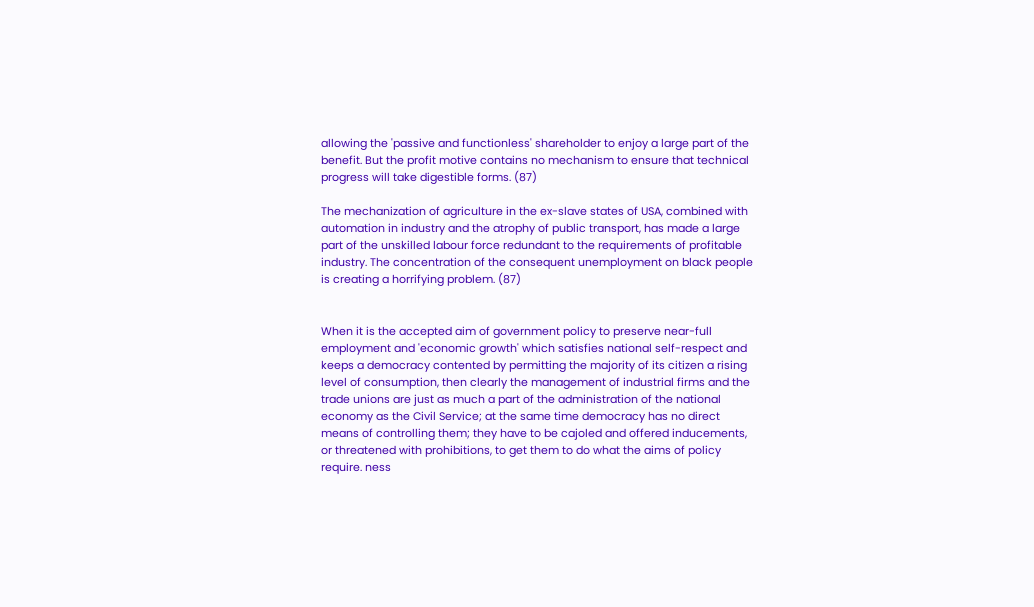allowing the 'passive and functionless' shareholder to enjoy a large part of the benefit. But the profit motive contains no mechanism to ensure that technical progress will take digestible forms. (87)

The mechanization of agriculture in the ex-slave states of USA, combined with automation in industry and the atrophy of public transport, has made a large part of the unskilled labour force redundant to the requirements of profitable industry. The concentration of the consequent unemployment on black people is creating a horrifying problem. (87)


When it is the accepted aim of government policy to preserve near-full employment and 'economic growth' which satisfies national self-respect and keeps a democracy contented by permitting the majority of its citizen a rising level of consumption, then clearly the management of industrial firms and the trade unions are just as much a part of the administration of the national economy as the Civil Service; at the same time democracy has no direct means of controlling them; they have to be cajoled and offered inducements, or threatened with prohibitions, to get them to do what the aims of policy require. ness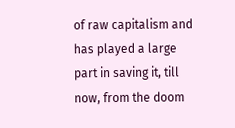of raw capitalism and has played a large part in saving it, till now, from the doom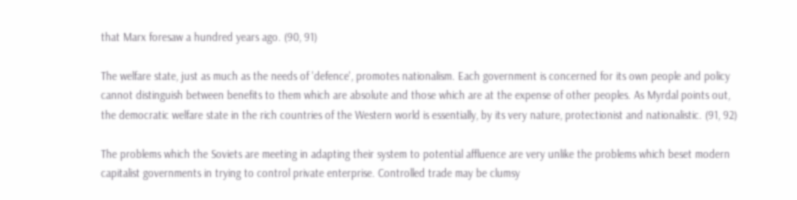that Marx foresaw a hundred years ago. (90, 91)

The welfare state, just as much as the needs of 'defence', promotes nationalism. Each government is concerned for its own people and policy cannot distinguish between benefits to them which are absolute and those which are at the expense of other peoples. As Myrdal points out, the democratic welfare state in the rich countries of the Western world is essentially, by its very nature, protectionist and nationalistic. (91, 92)

The problems which the Soviets are meeting in adapting their system to potential affluence are very unlike the problems which beset modern capitalist governments in trying to control private enterprise. Controlled trade may be clumsy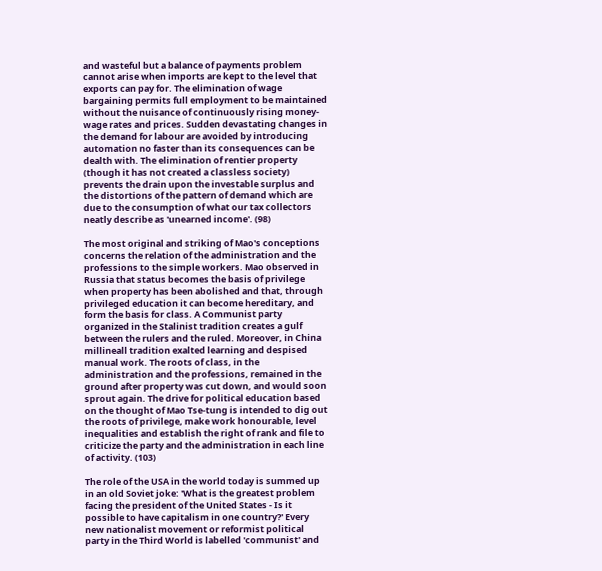and wasteful but a balance of payments problem cannot arise when imports are kept to the level that exports can pay for. The elimination of wage bargaining permits full employment to be maintained without the nuisance of continuously rising money-wage rates and prices. Sudden devastating changes in the demand for labour are avoided by introducing automation no faster than its consequences can be dealth with. The elimination of rentier property (though it has not created a classless society) prevents the drain upon the investable surplus and the distortions of the pattern of demand which are due to the consumption of what our tax collectors neatly describe as 'unearned income'. (98)

The most original and striking of Mao's conceptions concerns the relation of the administration and the professions to the simple workers. Mao observed in Russia that status becomes the basis of privilege when property has been abolished and that, through privileged education it can become hereditary, and form the basis for class. A Communist party organized in the Stalinist tradition creates a gulf between the rulers and the ruled. Moreover, in China millineall tradition exalted learning and despised manual work. The roots of class, in the administration and the professions, remained in the ground after property was cut down, and would soon sprout again. The drive for political education based on the thought of Mao Tse-tung is intended to dig out the roots of privilege, make work honourable, level inequalities and establish the right of rank and file to criticize the party and the administration in each line of activity. (103)

The role of the USA in the world today is summed up in an old Soviet joke: 'What is the greatest problem facing the president of the United States - Is it possible to have capitalism in one country?' Every new nationalist movement or reformist political party in the Third World is labelled 'communist' and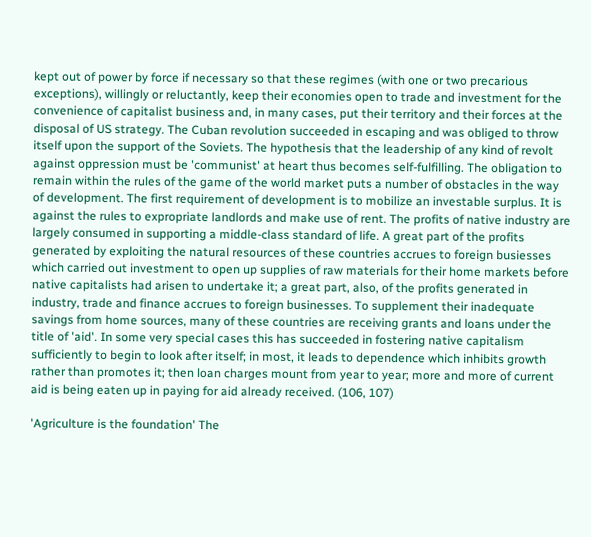kept out of power by force if necessary so that these regimes (with one or two precarious exceptions), willingly or reluctantly, keep their economies open to trade and investment for the convenience of capitalist business and, in many cases, put their territory and their forces at the disposal of US strategy. The Cuban revolution succeeded in escaping and was obliged to throw itself upon the support of the Soviets. The hypothesis that the leadership of any kind of revolt against oppression must be 'communist' at heart thus becomes self-fulfilling. The obligation to remain within the rules of the game of the world market puts a number of obstacles in the way of development. The first requirement of development is to mobilize an investable surplus. It is against the rules to expropriate landlords and make use of rent. The profits of native industry are largely consumed in supporting a middle-class standard of life. A great part of the profits generated by exploiting the natural resources of these countries accrues to foreign busiesses which carried out investment to open up supplies of raw materials for their home markets before native capitalists had arisen to undertake it; a great part, also, of the profits generated in industry, trade and finance accrues to foreign businesses. To supplement their inadequate savings from home sources, many of these countries are receiving grants and loans under the title of 'aid'. In some very special cases this has succeeded in fostering native capitalism sufficiently to begin to look after itself; in most, it leads to dependence which inhibits growth rather than promotes it; then loan charges mount from year to year; more and more of current aid is being eaten up in paying for aid already received. (106, 107)

'Agriculture is the foundation' The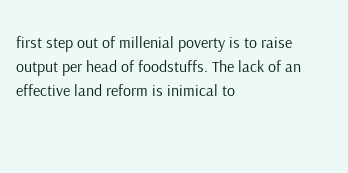first step out of millenial poverty is to raise output per head of foodstuffs. The lack of an effective land reform is inimical to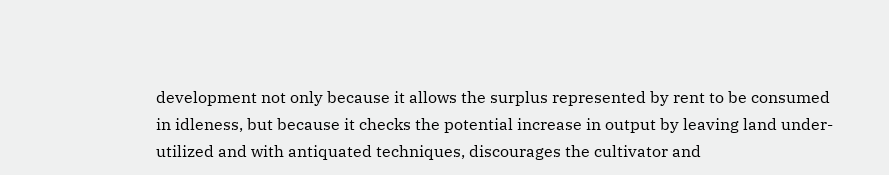development not only because it allows the surplus represented by rent to be consumed in idleness, but because it checks the potential increase in output by leaving land under-utilized and with antiquated techniques, discourages the cultivator and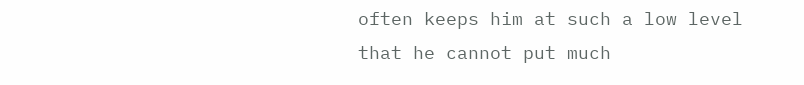often keeps him at such a low level that he cannot put much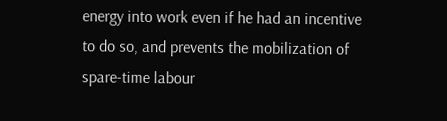energy into work even if he had an incentive to do so, and prevents the mobilization of spare-time labour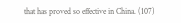that has proved so effective in China. (107)